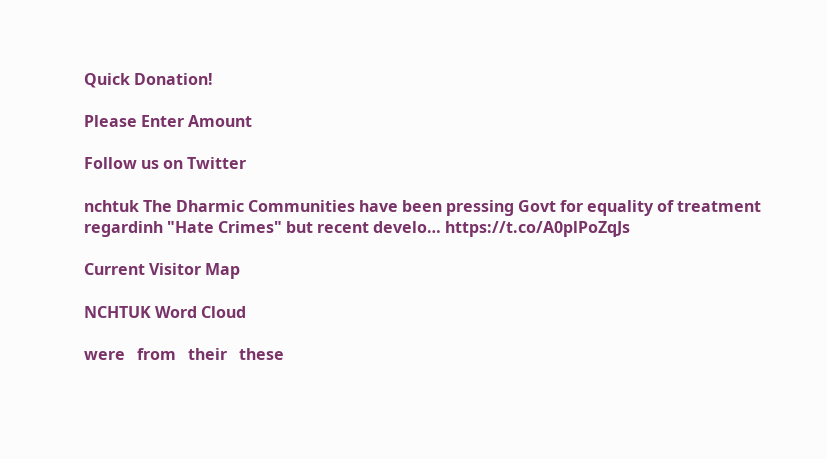Quick Donation!

Please Enter Amount

Follow us on Twitter

nchtuk The Dharmic Communities have been pressing Govt for equality of treatment regardinh "Hate Crimes" but recent develo… https://t.co/A0plPoZqJs

Current Visitor Map

NCHTUK Word Cloud

were   from   their   these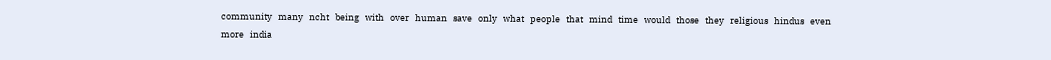community   many   ncht   being   with   over   human   save   only   what   people   that   mind   time   would   those   they   religious   hindus   even   more   india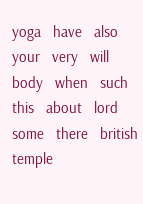yoga   have   also   your   very   will   body   when   such   this   about   lord   some   there   british   temple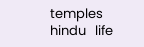temples   hindu   life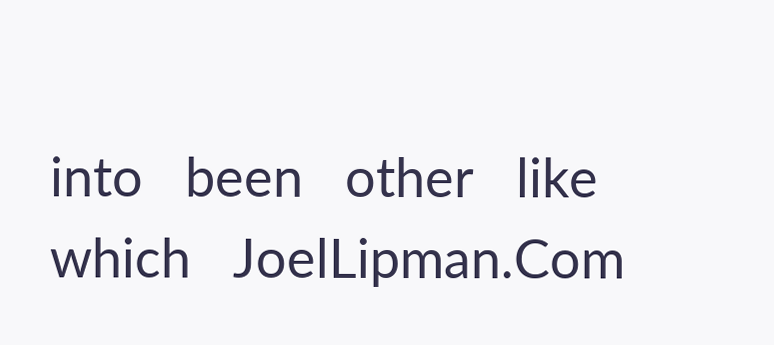into   been   other   like   which   JoelLipman.Com